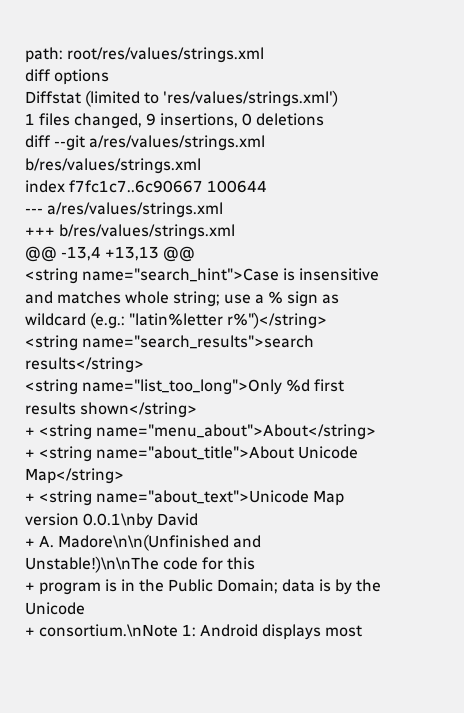path: root/res/values/strings.xml
diff options
Diffstat (limited to 'res/values/strings.xml')
1 files changed, 9 insertions, 0 deletions
diff --git a/res/values/strings.xml b/res/values/strings.xml
index f7fc1c7..6c90667 100644
--- a/res/values/strings.xml
+++ b/res/values/strings.xml
@@ -13,4 +13,13 @@
<string name="search_hint">Case is insensitive and matches whole string; use a % sign as wildcard (e.g.: "latin%letter r%")</string>
<string name="search_results">search results</string>
<string name="list_too_long">Only %d first results shown</string>
+ <string name="menu_about">About</string>
+ <string name="about_title">About Unicode Map</string>
+ <string name="about_text">Unicode Map version 0.0.1\nby David
+ A. Madore\n\n(Unfinished and Unstable!)\n\nThe code for this
+ program is in the Public Domain; data is by the Unicode
+ consortium.\nNote 1: Android displays most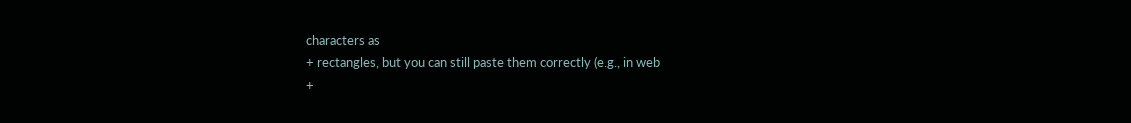characters as
+ rectangles, but you can still paste them correctly (e.g., in web
+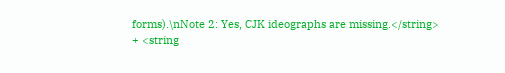forms).\nNote 2: Yes, CJK ideographs are missing.</string>
+ <string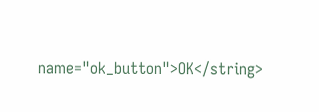name="ok_button">OK</string>